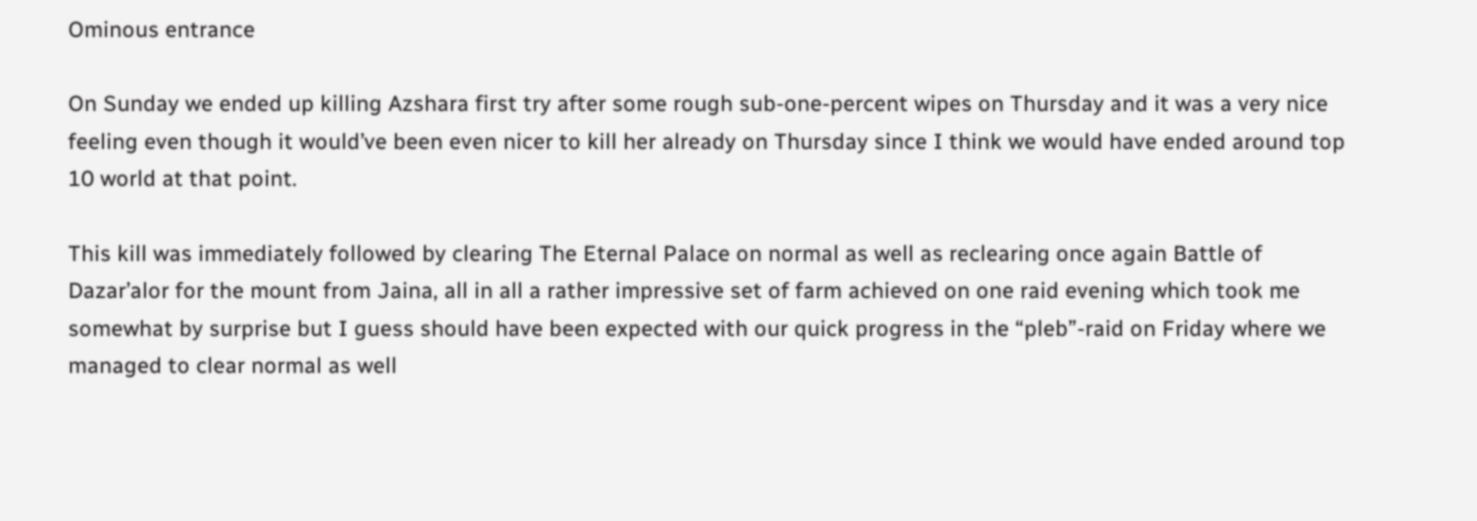Ominous entrance

On Sunday we ended up killing Azshara first try after some rough sub-one-percent wipes on Thursday and it was a very nice feeling even though it would’ve been even nicer to kill her already on Thursday since I think we would have ended around top 10 world at that point.

This kill was immediately followed by clearing The Eternal Palace on normal as well as reclearing once again Battle of Dazar’alor for the mount from Jaina, all in all a rather impressive set of farm achieved on one raid evening which took me somewhat by surprise but I guess should have been expected with our quick progress in the “pleb”-raid on Friday where we managed to clear normal as well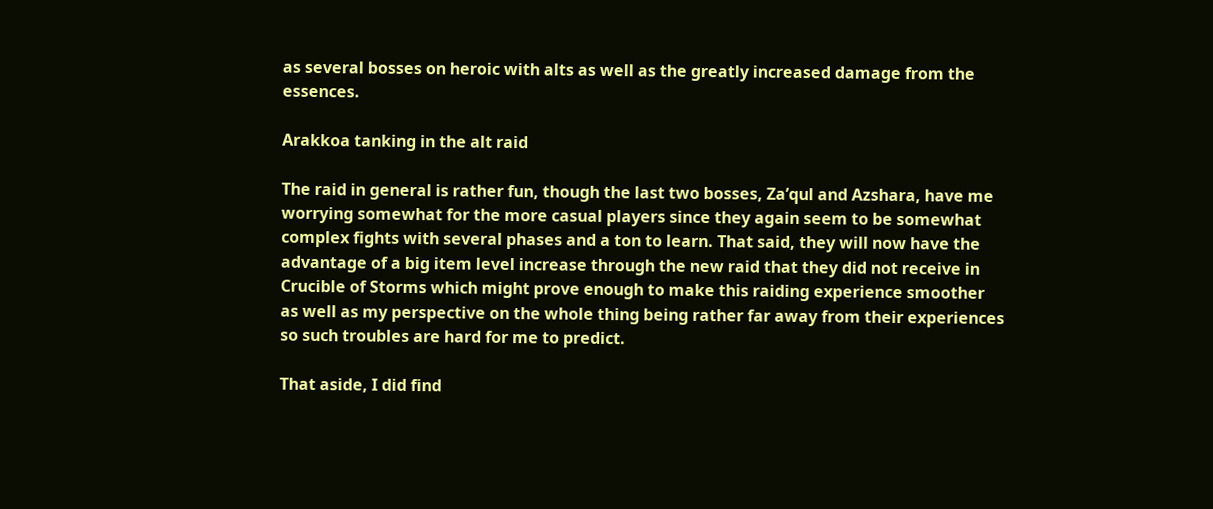as several bosses on heroic with alts as well as the greatly increased damage from the essences.

Arakkoa tanking in the alt raid

The raid in general is rather fun, though the last two bosses, Za’qul and Azshara, have me worrying somewhat for the more casual players since they again seem to be somewhat complex fights with several phases and a ton to learn. That said, they will now have the advantage of a big item level increase through the new raid that they did not receive in Crucible of Storms which might prove enough to make this raiding experience smoother as well as my perspective on the whole thing being rather far away from their experiences so such troubles are hard for me to predict.

That aside, I did find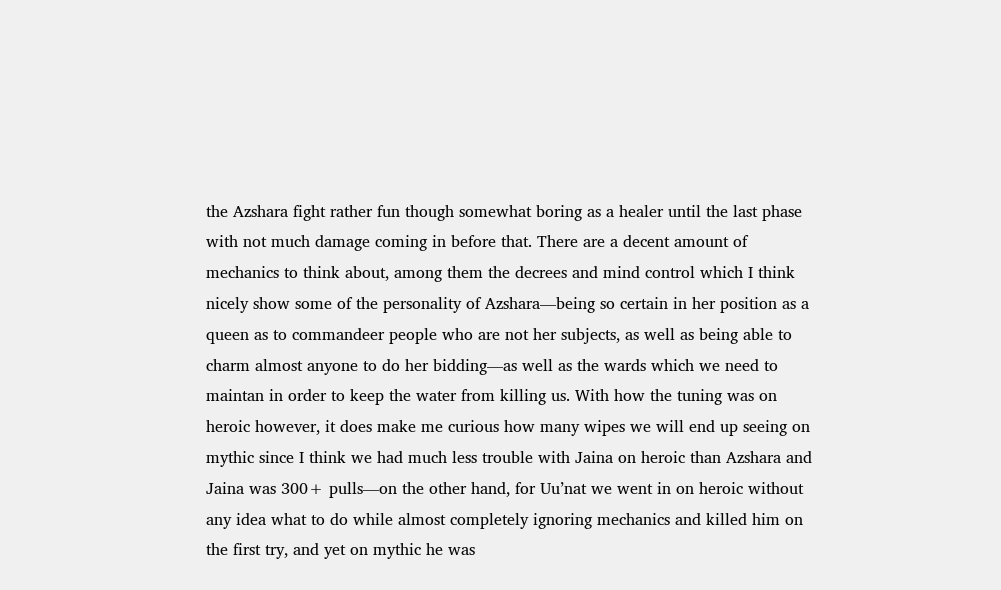the Azshara fight rather fun though somewhat boring as a healer until the last phase with not much damage coming in before that. There are a decent amount of mechanics to think about, among them the decrees and mind control which I think nicely show some of the personality of Azshara—being so certain in her position as a queen as to commandeer people who are not her subjects, as well as being able to charm almost anyone to do her bidding—as well as the wards which we need to maintan in order to keep the water from killing us. With how the tuning was on heroic however, it does make me curious how many wipes we will end up seeing on mythic since I think we had much less trouble with Jaina on heroic than Azshara and Jaina was 300+ pulls—on the other hand, for Uu’nat we went in on heroic without any idea what to do while almost completely ignoring mechanics and killed him on the first try, and yet on mythic he was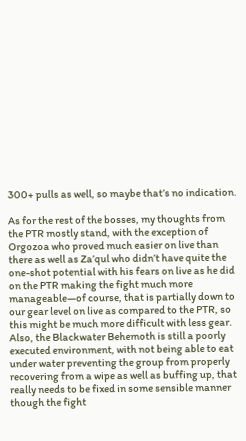300+ pulls as well, so maybe that’s no indication.

As for the rest of the bosses, my thoughts from the PTR mostly stand, with the exception of Orgozoa who proved much easier on live than there as well as Za’qul who didn’t have quite the one-shot potential with his fears on live as he did on the PTR making the fight much more manageable—of course, that is partially down to our gear level on live as compared to the PTR, so this might be much more difficult with less gear. Also, the Blackwater Behemoth is still a poorly executed environment, with not being able to eat under water preventing the group from properly recovering from a wipe as well as buffing up, that really needs to be fixed in some sensible manner though the fight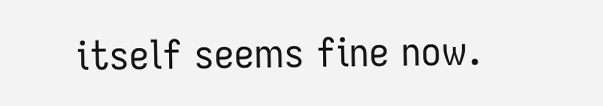itself seems fine now.